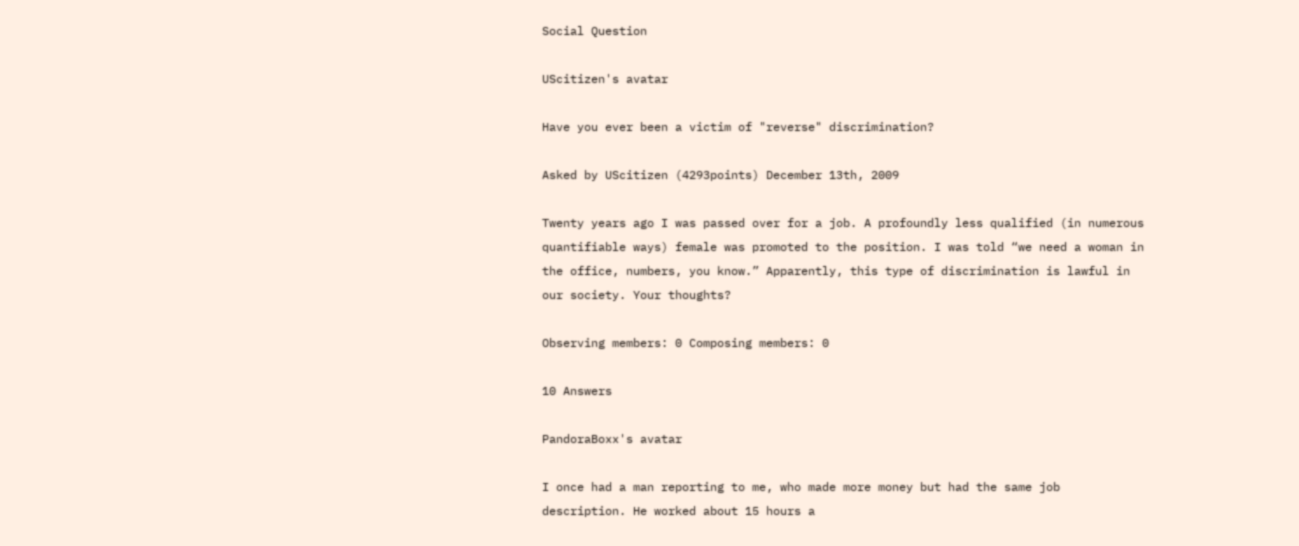Social Question

UScitizen's avatar

Have you ever been a victim of "reverse" discrimination?

Asked by UScitizen (4293points) December 13th, 2009

Twenty years ago I was passed over for a job. A profoundly less qualified (in numerous quantifiable ways) female was promoted to the position. I was told “we need a woman in the office, numbers, you know.” Apparently, this type of discrimination is lawful in our society. Your thoughts?

Observing members: 0 Composing members: 0

10 Answers

PandoraBoxx's avatar

I once had a man reporting to me, who made more money but had the same job description. He worked about 15 hours a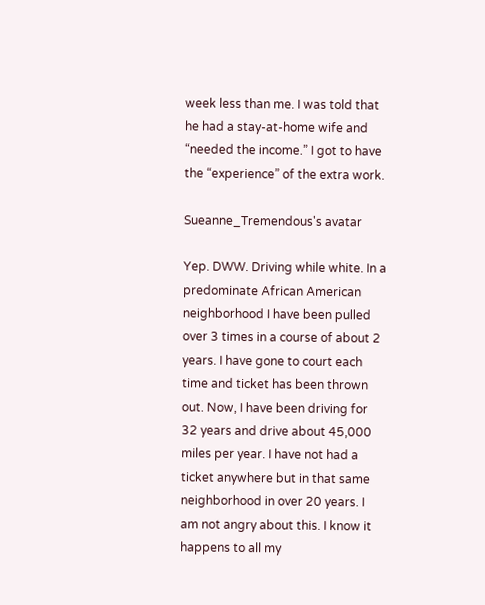week less than me. I was told that he had a stay-at-home wife and “needed the income.” I got to have the “experience” of the extra work.

Sueanne_Tremendous's avatar

Yep. DWW. Driving while white. In a predominate African American neighborhood I have been pulled over 3 times in a course of about 2 years. I have gone to court each time and ticket has been thrown out. Now, I have been driving for 32 years and drive about 45,000 miles per year. I have not had a ticket anywhere but in that same neighborhood in over 20 years. I am not angry about this. I know it happens to all my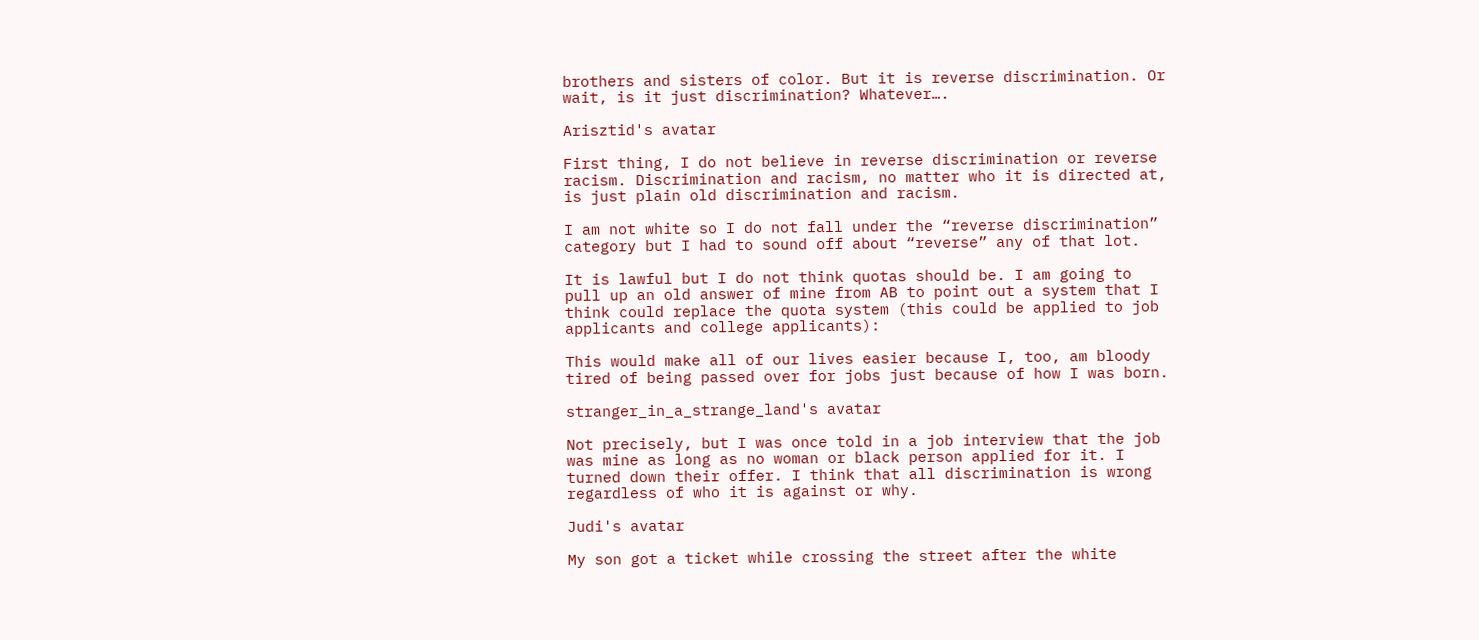brothers and sisters of color. But it is reverse discrimination. Or wait, is it just discrimination? Whatever….

Arisztid's avatar

First thing, I do not believe in reverse discrimination or reverse racism. Discrimination and racism, no matter who it is directed at, is just plain old discrimination and racism.

I am not white so I do not fall under the “reverse discrimination” category but I had to sound off about “reverse” any of that lot.

It is lawful but I do not think quotas should be. I am going to pull up an old answer of mine from AB to point out a system that I think could replace the quota system (this could be applied to job applicants and college applicants):

This would make all of our lives easier because I, too, am bloody tired of being passed over for jobs just because of how I was born.

stranger_in_a_strange_land's avatar

Not precisely, but I was once told in a job interview that the job was mine as long as no woman or black person applied for it. I turned down their offer. I think that all discrimination is wrong regardless of who it is against or why.

Judi's avatar

My son got a ticket while crossing the street after the white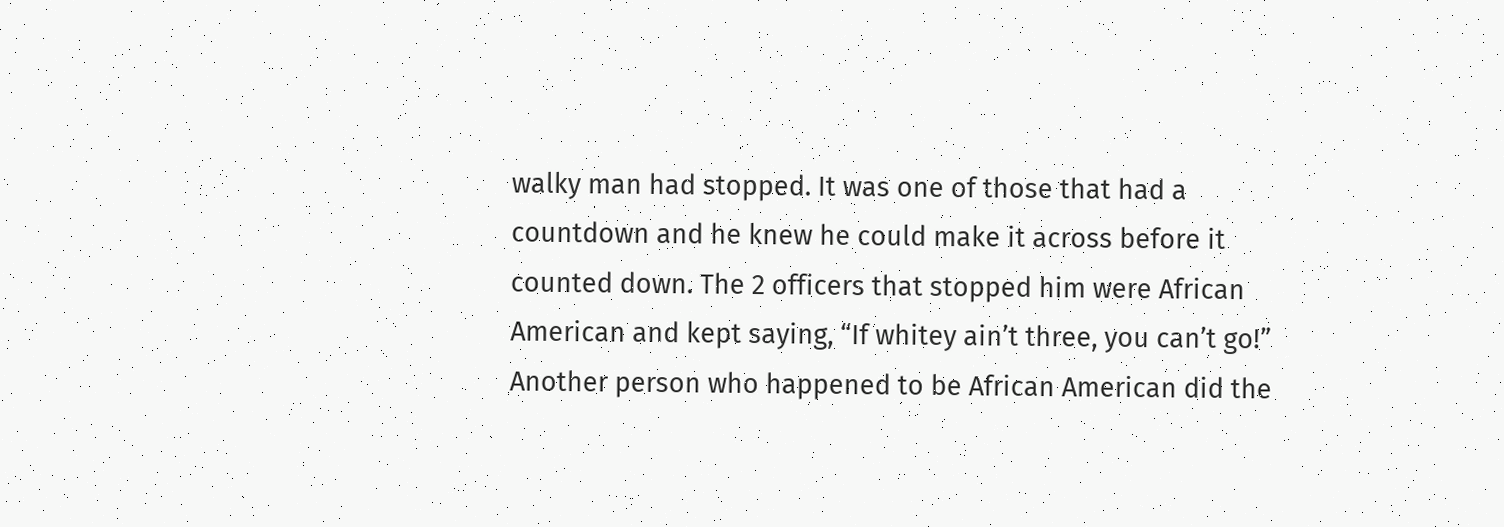walky man had stopped. It was one of those that had a countdown and he knew he could make it across before it counted down. The 2 officers that stopped him were African American and kept saying, “If whitey ain’t three, you can’t go!” Another person who happened to be African American did the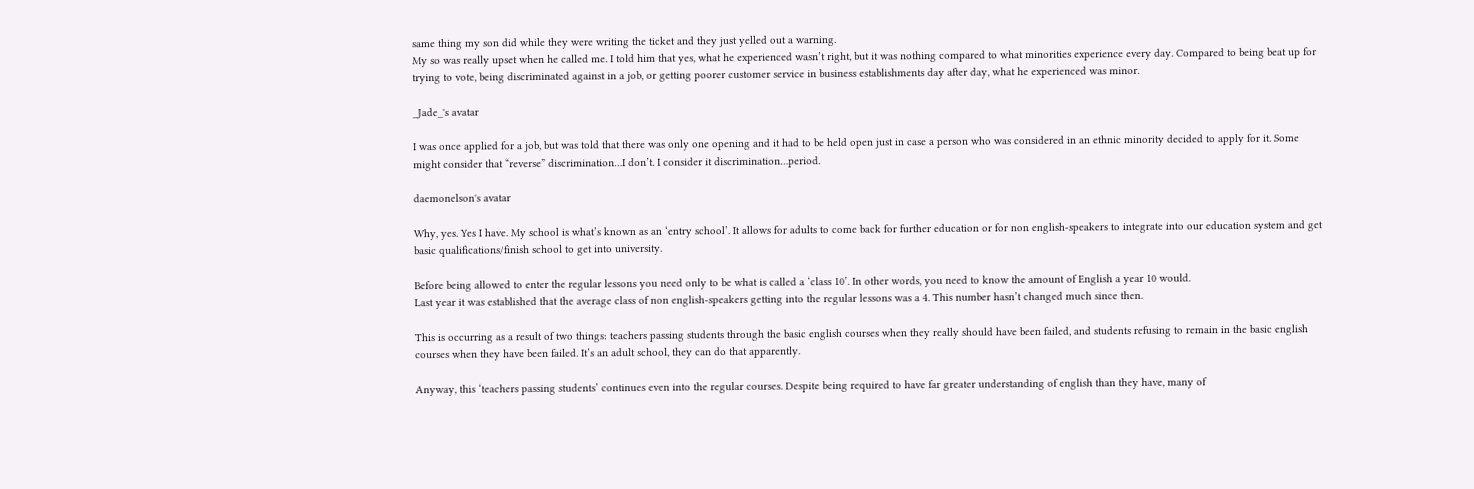same thing my son did while they were writing the ticket and they just yelled out a warning.
My so was really upset when he called me. I told him that yes, what he experienced wasn’t right, but it was nothing compared to what minorities experience every day. Compared to being beat up for trying to vote, being discriminated against in a job, or getting poorer customer service in business establishments day after day, what he experienced was minor.

_Jade_'s avatar

I was once applied for a job, but was told that there was only one opening and it had to be held open just in case a person who was considered in an ethnic minority decided to apply for it. Some might consider that “reverse” discrimination…I don’t. I consider it discrimination…period.

daemonelson's avatar

Why, yes. Yes I have. My school is what’s known as an ‘entry school’. It allows for adults to come back for further education or for non english-speakers to integrate into our education system and get basic qualifications/finish school to get into university.

Before being allowed to enter the regular lessons you need only to be what is called a ‘class 10’. In other words, you need to know the amount of English a year 10 would.
Last year it was established that the average class of non english-speakers getting into the regular lessons was a 4. This number hasn’t changed much since then.

This is occurring as a result of two things: teachers passing students through the basic english courses when they really should have been failed, and students refusing to remain in the basic english courses when they have been failed. It’s an adult school, they can do that apparently.

Anyway, this ‘teachers passing students’ continues even into the regular courses. Despite being required to have far greater understanding of english than they have, many of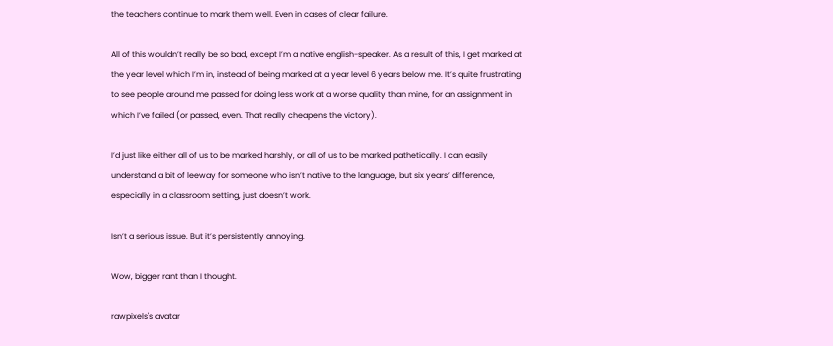the teachers continue to mark them well. Even in cases of clear failure.

All of this wouldn’t really be so bad, except I’m a native english-speaker. As a result of this, I get marked at the year level which I’m in, instead of being marked at a year level 6 years below me. It’s quite frustrating to see people around me passed for doing less work at a worse quality than mine, for an assignment in which I’ve failed (or passed, even. That really cheapens the victory).

I’d just like either all of us to be marked harshly, or all of us to be marked pathetically. I can easily understand a bit of leeway for someone who isn’t native to the language, but six years’ difference, especially in a classroom setting, just doesn’t work.

Isn’t a serious issue. But it’s persistently annoying.

Wow, bigger rant than I thought.

rawpixels's avatar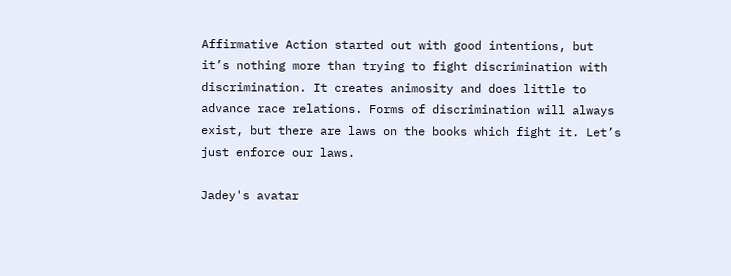Affirmative Action started out with good intentions, but it’s nothing more than trying to fight discrimination with discrimination. It creates animosity and does little to advance race relations. Forms of discrimination will always exist, but there are laws on the books which fight it. Let’s just enforce our laws.

Jadey's avatar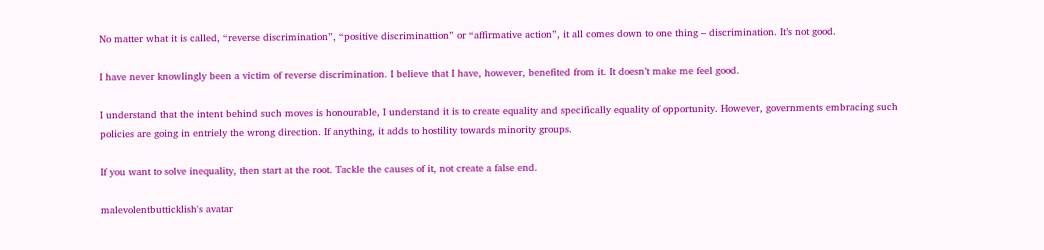No matter what it is called, “reverse discrimination”, “positive discriminattion” or “affirmative action”, it all comes down to one thing – discrimination. It’s not good.

I have never knowlingly been a victim of reverse discrimination. I believe that I have, however, benefited from it. It doesn’t make me feel good.

I understand that the intent behind such moves is honourable, I understand it is to create equality and specifically equality of opportunity. However, governments embracing such policies are going in entriely the wrong direction. If anything, it adds to hostility towards minority groups.

If you want to solve inequality, then start at the root. Tackle the causes of it, not create a false end.

malevolentbutticklish's avatar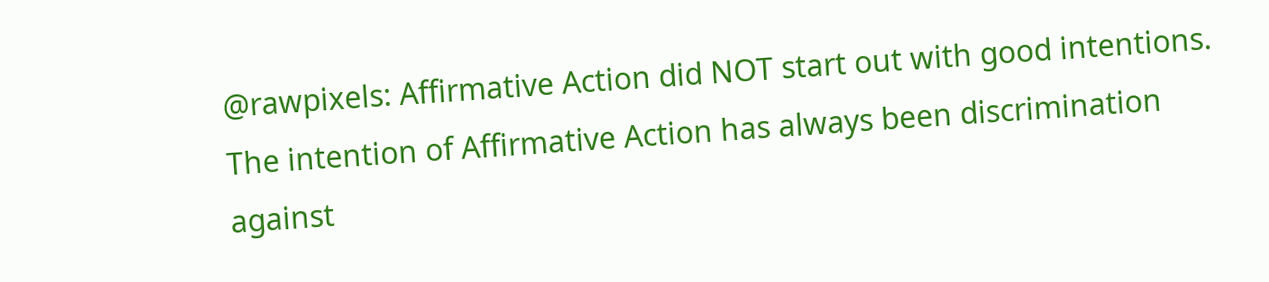@rawpixels: Affirmative Action did NOT start out with good intentions. The intention of Affirmative Action has always been discrimination against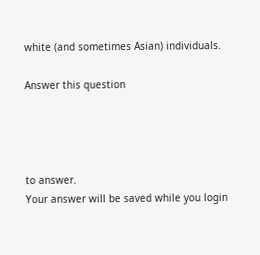white (and sometimes Asian) individuals.

Answer this question




to answer.
Your answer will be saved while you login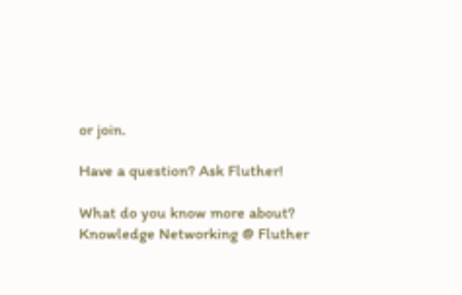or join.

Have a question? Ask Fluther!

What do you know more about?
Knowledge Networking @ Fluther